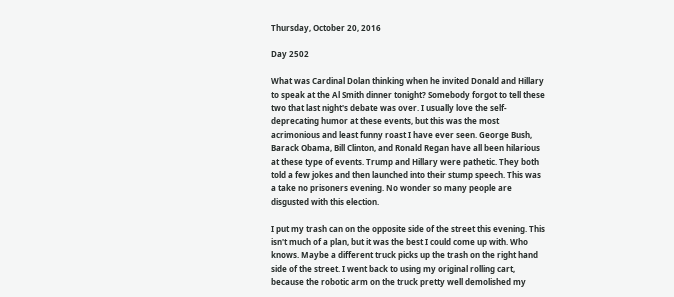Thursday, October 20, 2016

Day 2502

What was Cardinal Dolan thinking when he invited Donald and Hillary to speak at the Al Smith dinner tonight? Somebody forgot to tell these two that last night's debate was over. I usually love the self-deprecating humor at these events, but this was the most acrimonious and least funny roast I have ever seen. George Bush, Barack Obama, Bill Clinton, and Ronald Regan have all been hilarious at these type of events. Trump and Hillary were pathetic. They both told a few jokes and then launched into their stump speech. This was a take no prisoners evening. No wonder so many people are disgusted with this election.

I put my trash can on the opposite side of the street this evening. This isn't much of a plan, but it was the best I could come up with. Who knows. Maybe a different truck picks up the trash on the right hand side of the street. I went back to using my original rolling cart, because the robotic arm on the truck pretty well demolished my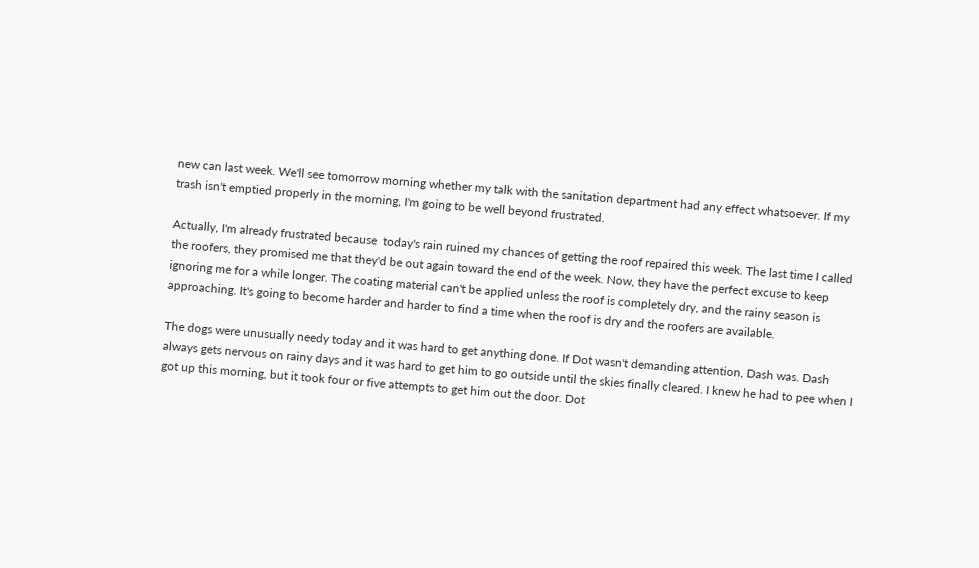new can last week. We'll see tomorrow morning whether my talk with the sanitation department had any effect whatsoever. If my trash isn't emptied properly in the morning, I'm going to be well beyond frustrated.

Actually, I'm already frustrated because  today's rain ruined my chances of getting the roof repaired this week. The last time I called the roofers, they promised me that they'd be out again toward the end of the week. Now, they have the perfect excuse to keep ignoring me for a while longer. The coating material can't be applied unless the roof is completely dry, and the rainy season is approaching. It's going to become harder and harder to find a time when the roof is dry and the roofers are available.

The dogs were unusually needy today and it was hard to get anything done. If Dot wasn't demanding attention, Dash was. Dash always gets nervous on rainy days and it was hard to get him to go outside until the skies finally cleared. I knew he had to pee when I got up this morning, but it took four or five attempts to get him out the door. Dot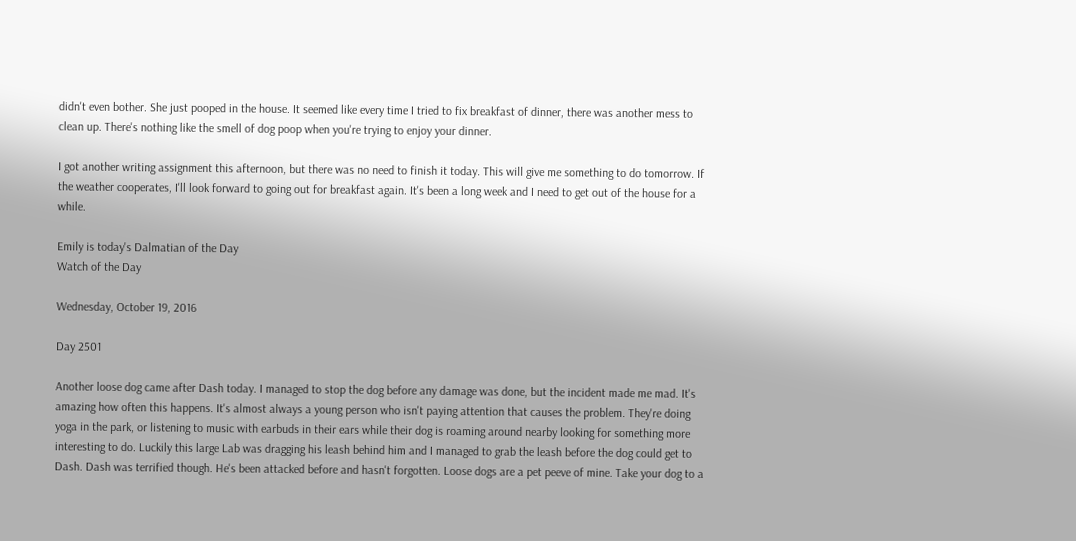didn't even bother. She just pooped in the house. It seemed like every time I tried to fix breakfast of dinner, there was another mess to clean up. There's nothing like the smell of dog poop when you're trying to enjoy your dinner.

I got another writing assignment this afternoon, but there was no need to finish it today. This will give me something to do tomorrow. If the weather cooperates, I'll look forward to going out for breakfast again. It's been a long week and I need to get out of the house for a while.

Emily is today's Dalmatian of the Day
Watch of the Day

Wednesday, October 19, 2016

Day 2501

Another loose dog came after Dash today. I managed to stop the dog before any damage was done, but the incident made me mad. It's amazing how often this happens. It's almost always a young person who isn't paying attention that causes the problem. They're doing yoga in the park, or listening to music with earbuds in their ears while their dog is roaming around nearby looking for something more interesting to do. Luckily this large Lab was dragging his leash behind him and I managed to grab the leash before the dog could get to Dash. Dash was terrified though. He's been attacked before and hasn't forgotten. Loose dogs are a pet peeve of mine. Take your dog to a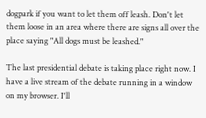dogpark if you want to let them off leash. Don't let them loose in an area where there are signs all over the place saying "All dogs must be leashed."

The last presidential debate is taking place right now. I have a live stream of the debate running in a window on my browser. I'll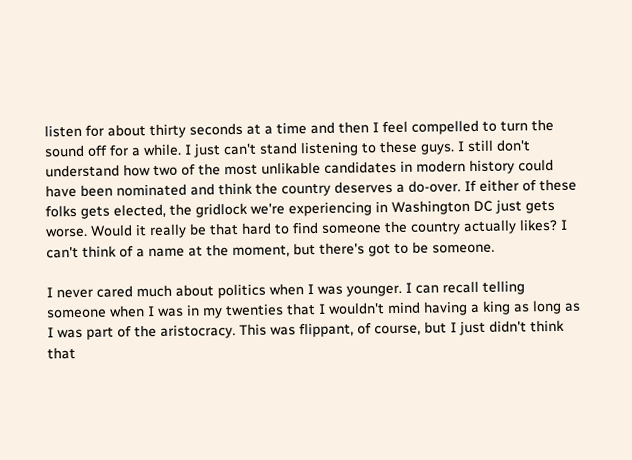listen for about thirty seconds at a time and then I feel compelled to turn the sound off for a while. I just can't stand listening to these guys. I still don't understand how two of the most unlikable candidates in modern history could have been nominated and think the country deserves a do-over. If either of these folks gets elected, the gridlock we're experiencing in Washington DC just gets worse. Would it really be that hard to find someone the country actually likes? I can't think of a name at the moment, but there's got to be someone.

I never cared much about politics when I was younger. I can recall telling someone when I was in my twenties that I wouldn't mind having a king as long as I was part of the aristocracy. This was flippant, of course, but I just didn't think that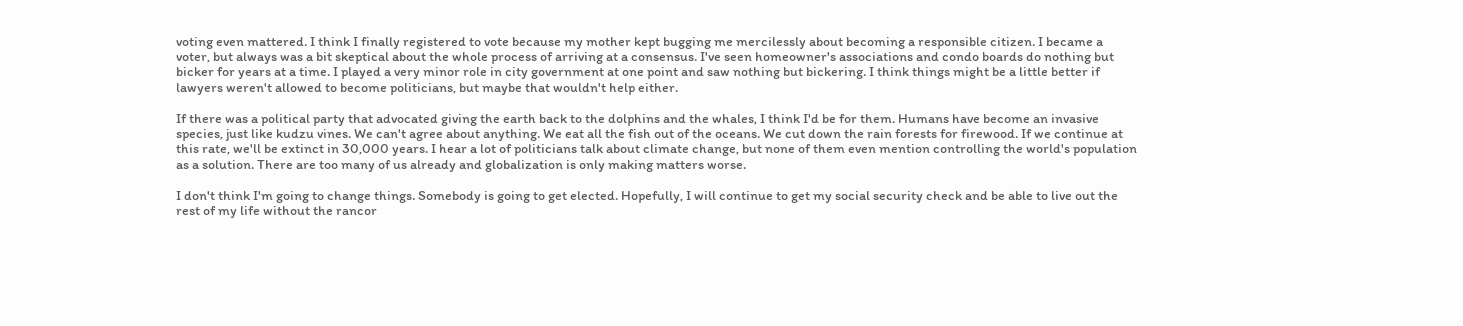voting even mattered. I think I finally registered to vote because my mother kept bugging me mercilessly about becoming a responsible citizen. I became a voter, but always was a bit skeptical about the whole process of arriving at a consensus. I've seen homeowner's associations and condo boards do nothing but bicker for years at a time. I played a very minor role in city government at one point and saw nothing but bickering. I think things might be a little better if lawyers weren't allowed to become politicians, but maybe that wouldn't help either.

If there was a political party that advocated giving the earth back to the dolphins and the whales, I think I'd be for them. Humans have become an invasive species, just like kudzu vines. We can't agree about anything. We eat all the fish out of the oceans. We cut down the rain forests for firewood. If we continue at this rate, we'll be extinct in 30,000 years. I hear a lot of politicians talk about climate change, but none of them even mention controlling the world's population as a solution. There are too many of us already and globalization is only making matters worse.

I don't think I'm going to change things. Somebody is going to get elected. Hopefully, I will continue to get my social security check and be able to live out the rest of my life without the rancor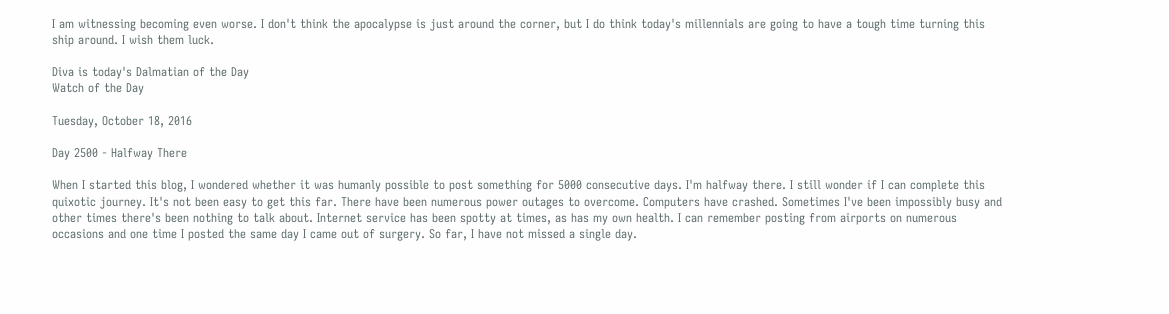I am witnessing becoming even worse. I don't think the apocalypse is just around the corner, but I do think today's millennials are going to have a tough time turning this ship around. I wish them luck.

Diva is today's Dalmatian of the Day
Watch of the Day

Tuesday, October 18, 2016

Day 2500 - Halfway There

When I started this blog, I wondered whether it was humanly possible to post something for 5000 consecutive days. I'm halfway there. I still wonder if I can complete this quixotic journey. It's not been easy to get this far. There have been numerous power outages to overcome. Computers have crashed. Sometimes I've been impossibly busy and other times there's been nothing to talk about. Internet service has been spotty at times, as has my own health. I can remember posting from airports on numerous occasions and one time I posted the same day I came out of surgery. So far, I have not missed a single day.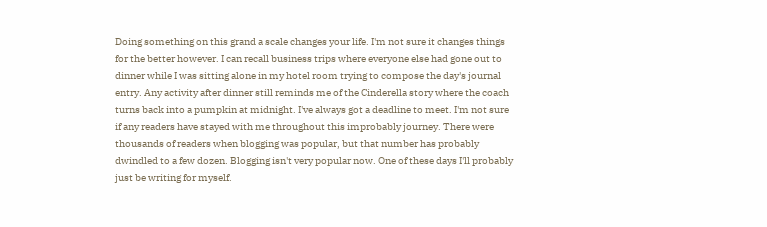Doing something on this grand a scale changes your life. I'm not sure it changes things for the better however. I can recall business trips where everyone else had gone out to dinner while I was sitting alone in my hotel room trying to compose the day's journal entry. Any activity after dinner still reminds me of the Cinderella story where the coach turns back into a pumpkin at midnight. I've always got a deadline to meet. I'm not sure if any readers have stayed with me throughout this improbably journey. There were thousands of readers when blogging was popular, but that number has probably dwindled to a few dozen. Blogging isn't very popular now. One of these days I'll probably just be writing for myself.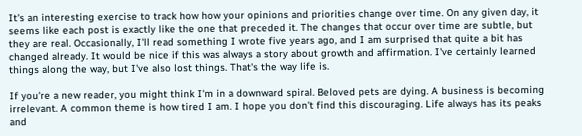It's an interesting exercise to track how how your opinions and priorities change over time. On any given day, it seems like each post is exactly like the one that preceded it. The changes that occur over time are subtle, but they are real. Occasionally, I'll read something I wrote five years ago, and I am surprised that quite a bit has changed already. It would be nice if this was always a story about growth and affirmation. I've certainly learned things along the way, but I've also lost things. That's the way life is.

If you're a new reader, you might think I'm in a downward spiral. Beloved pets are dying. A business is becoming irrelevant. A common theme is how tired I am. I hope you don't find this discouraging. Life always has its peaks and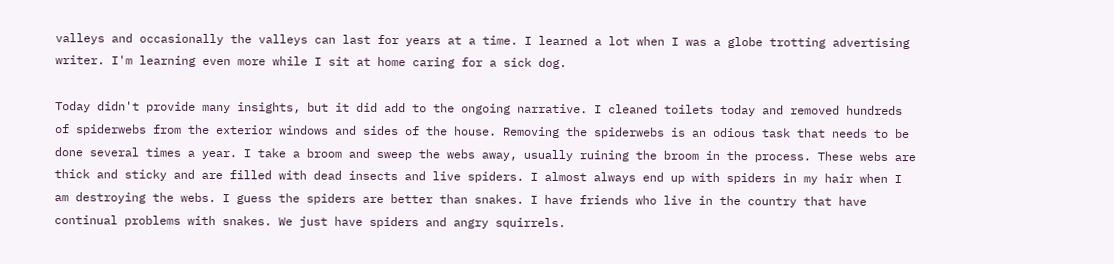valleys and occasionally the valleys can last for years at a time. I learned a lot when I was a globe trotting advertising writer. I'm learning even more while I sit at home caring for a sick dog.

Today didn't provide many insights, but it did add to the ongoing narrative. I cleaned toilets today and removed hundreds of spiderwebs from the exterior windows and sides of the house. Removing the spiderwebs is an odious task that needs to be done several times a year. I take a broom and sweep the webs away, usually ruining the broom in the process. These webs are thick and sticky and are filled with dead insects and live spiders. I almost always end up with spiders in my hair when I am destroying the webs. I guess the spiders are better than snakes. I have friends who live in the country that have continual problems with snakes. We just have spiders and angry squirrels.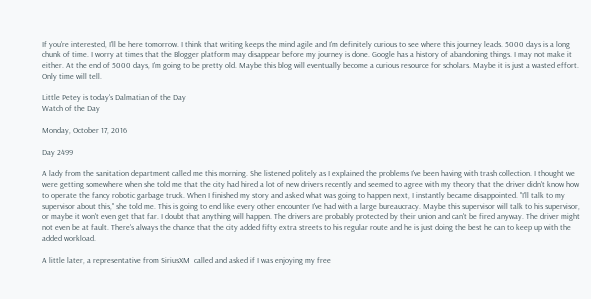If you're interested, I'll be here tomorrow. I think that writing keeps the mind agile and I'm definitely curious to see where this journey leads. 5000 days is a long chunk of time. I worry at times that the Blogger platform may disappear before my journey is done. Google has a history of abandoning things. I may not make it either. At the end of 5000 days, I'm going to be pretty old. Maybe this blog will eventually become a curious resource for scholars. Maybe it is just a wasted effort. Only time will tell.

Little Petey is today's Dalmatian of the Day
Watch of the Day

Monday, October 17, 2016

Day 2499

A lady from the sanitation department called me this morning. She listened politely as I explained the problems I've been having with trash collection. I thought we were getting somewhere when she told me that the city had hired a lot of new drivers recently and seemed to agree with my theory that the driver didn't know how to operate the fancy robotic garbage truck. When I finished my story and asked what was going to happen next, I instantly became disappointed. "I'll talk to my supervisor about this," she told me. This is going to end like every other encounter I've had with a large bureaucracy. Maybe this supervisor will talk to his supervisor, or maybe it won't even get that far. I doubt that anything will happen. The drivers are probably protected by their union and can't be fired anyway. The driver might not even be at fault. There's always the chance that the city added fifty extra streets to his regular route and he is just doing the best he can to keep up with the added workload.

A little later, a representative from SiriusXM  called and asked if I was enjoying my free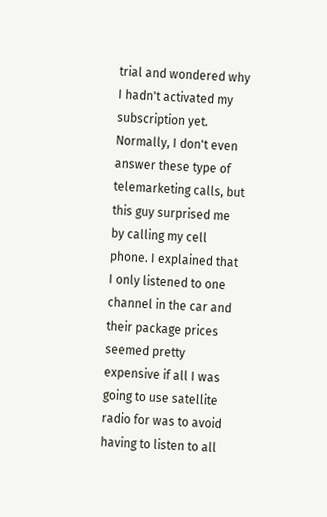trial and wondered why I hadn't activated my subscription yet. Normally, I don't even answer these type of telemarketing calls, but this guy surprised me by calling my cell phone. I explained that I only listened to one channel in the car and their package prices seemed pretty expensive if all I was going to use satellite radio for was to avoid having to listen to all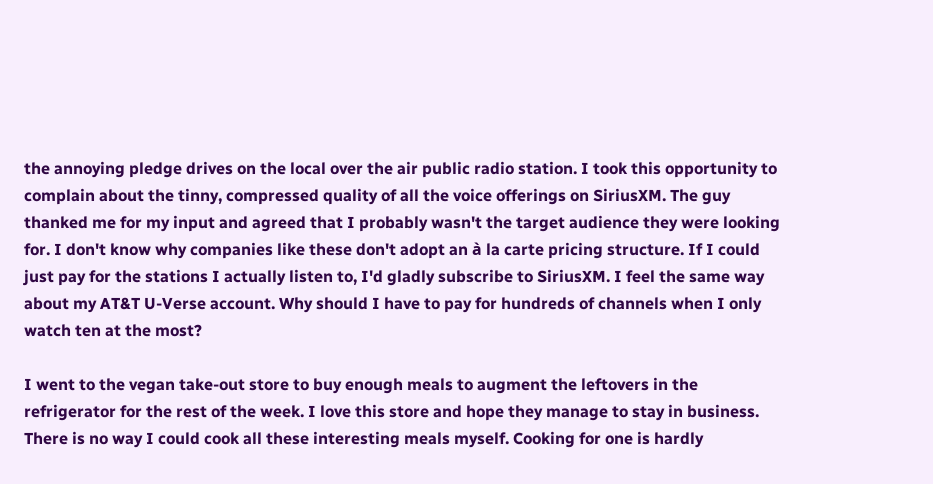the annoying pledge drives on the local over the air public radio station. I took this opportunity to complain about the tinny, compressed quality of all the voice offerings on SiriusXM. The guy thanked me for my input and agreed that I probably wasn't the target audience they were looking for. I don't know why companies like these don't adopt an à la carte pricing structure. If I could just pay for the stations I actually listen to, I'd gladly subscribe to SiriusXM. I feel the same way about my AT&T U-Verse account. Why should I have to pay for hundreds of channels when I only watch ten at the most?

I went to the vegan take-out store to buy enough meals to augment the leftovers in the refrigerator for the rest of the week. I love this store and hope they manage to stay in business. There is no way I could cook all these interesting meals myself. Cooking for one is hardly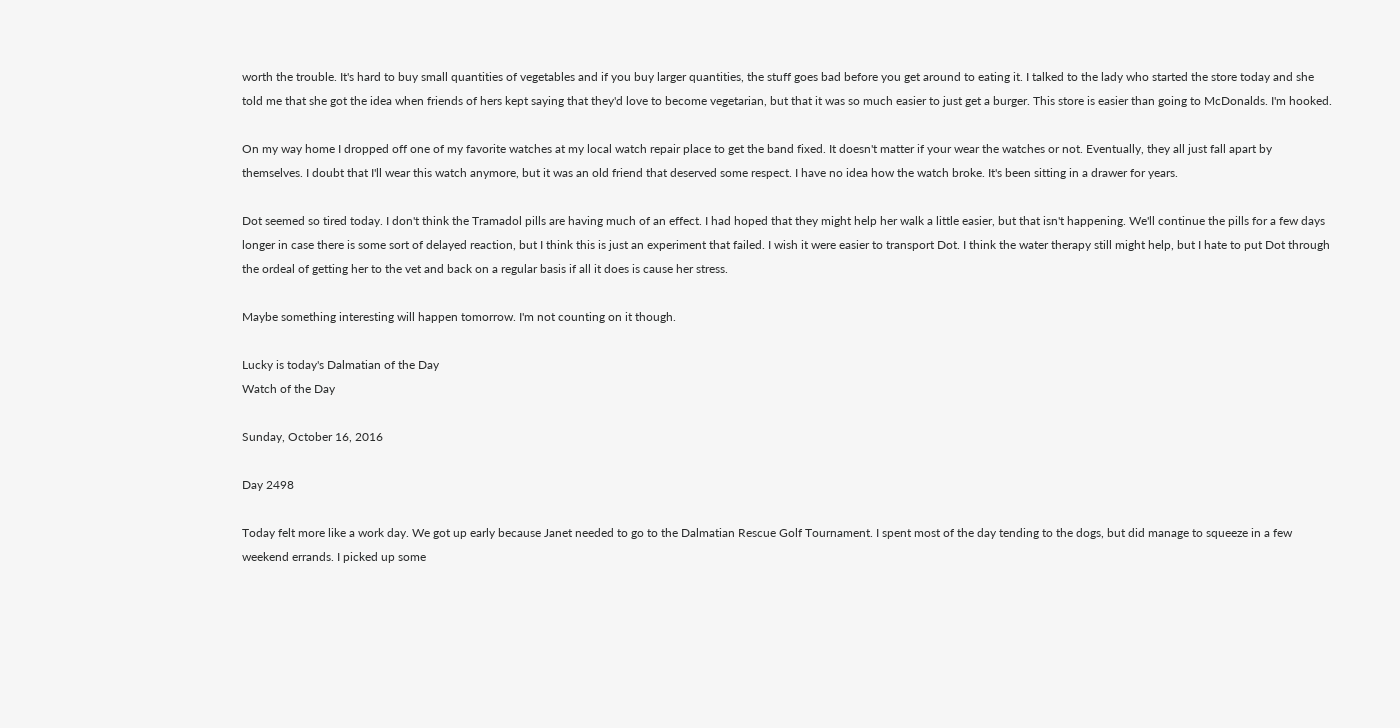worth the trouble. It's hard to buy small quantities of vegetables and if you buy larger quantities, the stuff goes bad before you get around to eating it. I talked to the lady who started the store today and she told me that she got the idea when friends of hers kept saying that they'd love to become vegetarian, but that it was so much easier to just get a burger. This store is easier than going to McDonalds. I'm hooked.

On my way home I dropped off one of my favorite watches at my local watch repair place to get the band fixed. It doesn't matter if your wear the watches or not. Eventually, they all just fall apart by themselves. I doubt that I'll wear this watch anymore, but it was an old friend that deserved some respect. I have no idea how the watch broke. It's been sitting in a drawer for years.

Dot seemed so tired today. I don't think the Tramadol pills are having much of an effect. I had hoped that they might help her walk a little easier, but that isn't happening. We'll continue the pills for a few days longer in case there is some sort of delayed reaction, but I think this is just an experiment that failed. I wish it were easier to transport Dot. I think the water therapy still might help, but I hate to put Dot through the ordeal of getting her to the vet and back on a regular basis if all it does is cause her stress.

Maybe something interesting will happen tomorrow. I'm not counting on it though.

Lucky is today's Dalmatian of the Day
Watch of the Day

Sunday, October 16, 2016

Day 2498

Today felt more like a work day. We got up early because Janet needed to go to the Dalmatian Rescue Golf Tournament. I spent most of the day tending to the dogs, but did manage to squeeze in a few weekend errands. I picked up some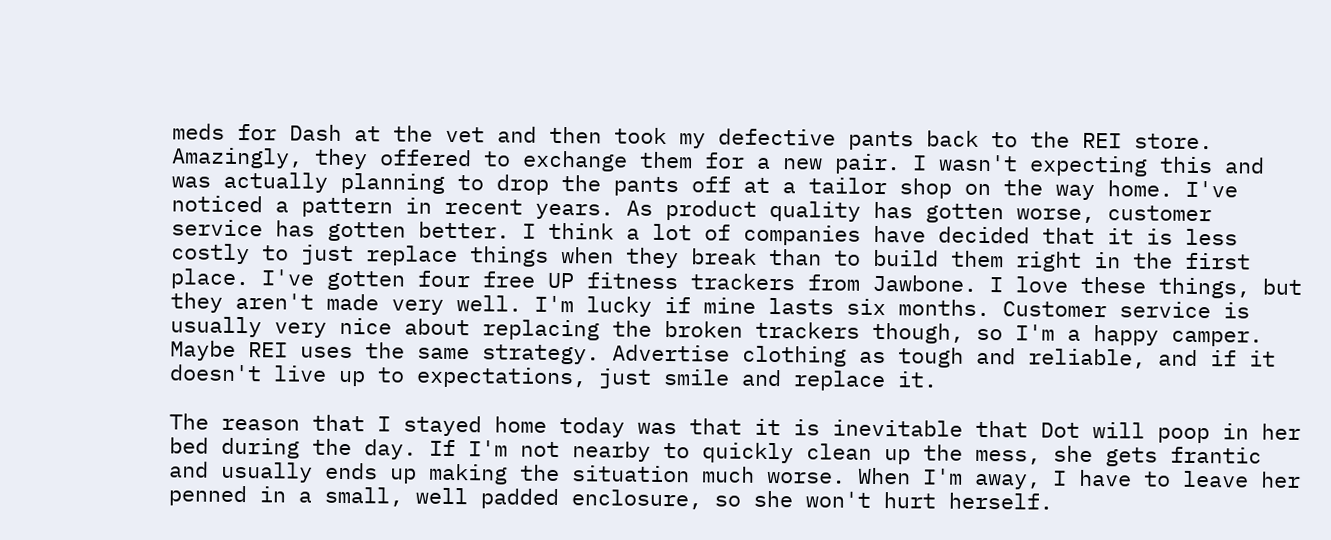meds for Dash at the vet and then took my defective pants back to the REI store. Amazingly, they offered to exchange them for a new pair. I wasn't expecting this and was actually planning to drop the pants off at a tailor shop on the way home. I've noticed a pattern in recent years. As product quality has gotten worse, customer service has gotten better. I think a lot of companies have decided that it is less costly to just replace things when they break than to build them right in the first place. I've gotten four free UP fitness trackers from Jawbone. I love these things, but they aren't made very well. I'm lucky if mine lasts six months. Customer service is usually very nice about replacing the broken trackers though, so I'm a happy camper. Maybe REI uses the same strategy. Advertise clothing as tough and reliable, and if it doesn't live up to expectations, just smile and replace it.

The reason that I stayed home today was that it is inevitable that Dot will poop in her bed during the day. If I'm not nearby to quickly clean up the mess, she gets frantic and usually ends up making the situation much worse. When I'm away, I have to leave her penned in a small, well padded enclosure, so she won't hurt herself.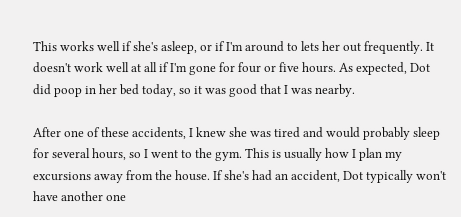This works well if she's asleep, or if I'm around to lets her out frequently. It doesn't work well at all if I'm gone for four or five hours. As expected, Dot did poop in her bed today, so it was good that I was nearby.

After one of these accidents, I knew she was tired and would probably sleep for several hours, so I went to the gym. This is usually how I plan my excursions away from the house. If she's had an accident, Dot typically won't have another one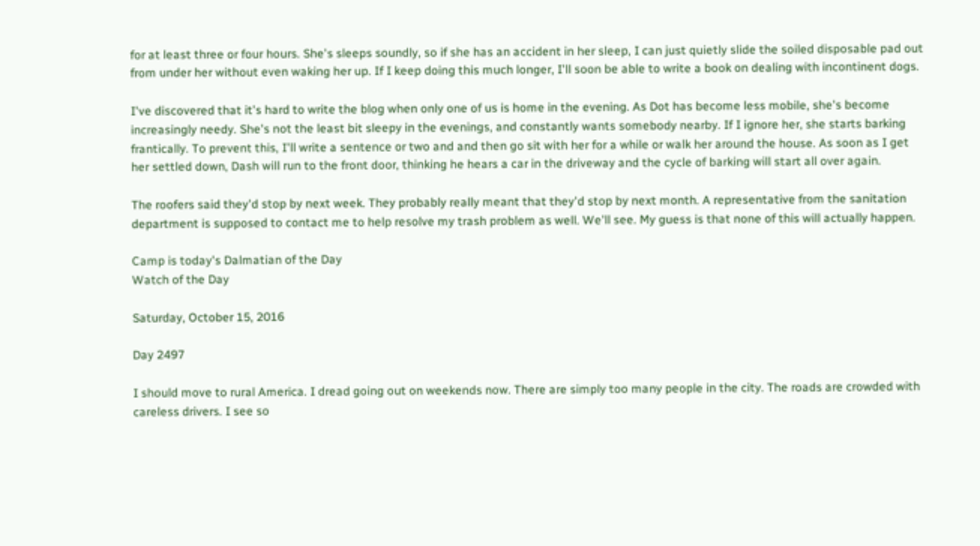for at least three or four hours. She's sleeps soundly, so if she has an accident in her sleep, I can just quietly slide the soiled disposable pad out from under her without even waking her up. If I keep doing this much longer, I'll soon be able to write a book on dealing with incontinent dogs.

I've discovered that it's hard to write the blog when only one of us is home in the evening. As Dot has become less mobile, she's become increasingly needy. She's not the least bit sleepy in the evenings, and constantly wants somebody nearby. If I ignore her, she starts barking frantically. To prevent this, I'll write a sentence or two and and then go sit with her for a while or walk her around the house. As soon as I get her settled down, Dash will run to the front door, thinking he hears a car in the driveway and the cycle of barking will start all over again.

The roofers said they'd stop by next week. They probably really meant that they'd stop by next month. A representative from the sanitation department is supposed to contact me to help resolve my trash problem as well. We'll see. My guess is that none of this will actually happen.

Camp is today's Dalmatian of the Day
Watch of the Day

Saturday, October 15, 2016

Day 2497

I should move to rural America. I dread going out on weekends now. There are simply too many people in the city. The roads are crowded with careless drivers. I see so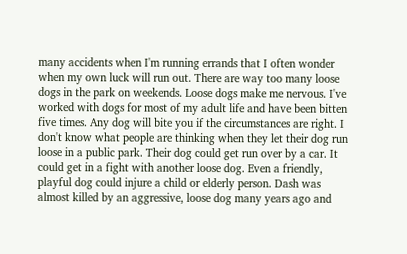many accidents when I'm running errands that I often wonder when my own luck will run out. There are way too many loose dogs in the park on weekends. Loose dogs make me nervous. I've worked with dogs for most of my adult life and have been bitten five times. Any dog will bite you if the circumstances are right. I don't know what people are thinking when they let their dog run loose in a public park. Their dog could get run over by a car. It could get in a fight with another loose dog. Even a friendly, playful dog could injure a child or elderly person. Dash was almost killed by an aggressive, loose dog many years ago and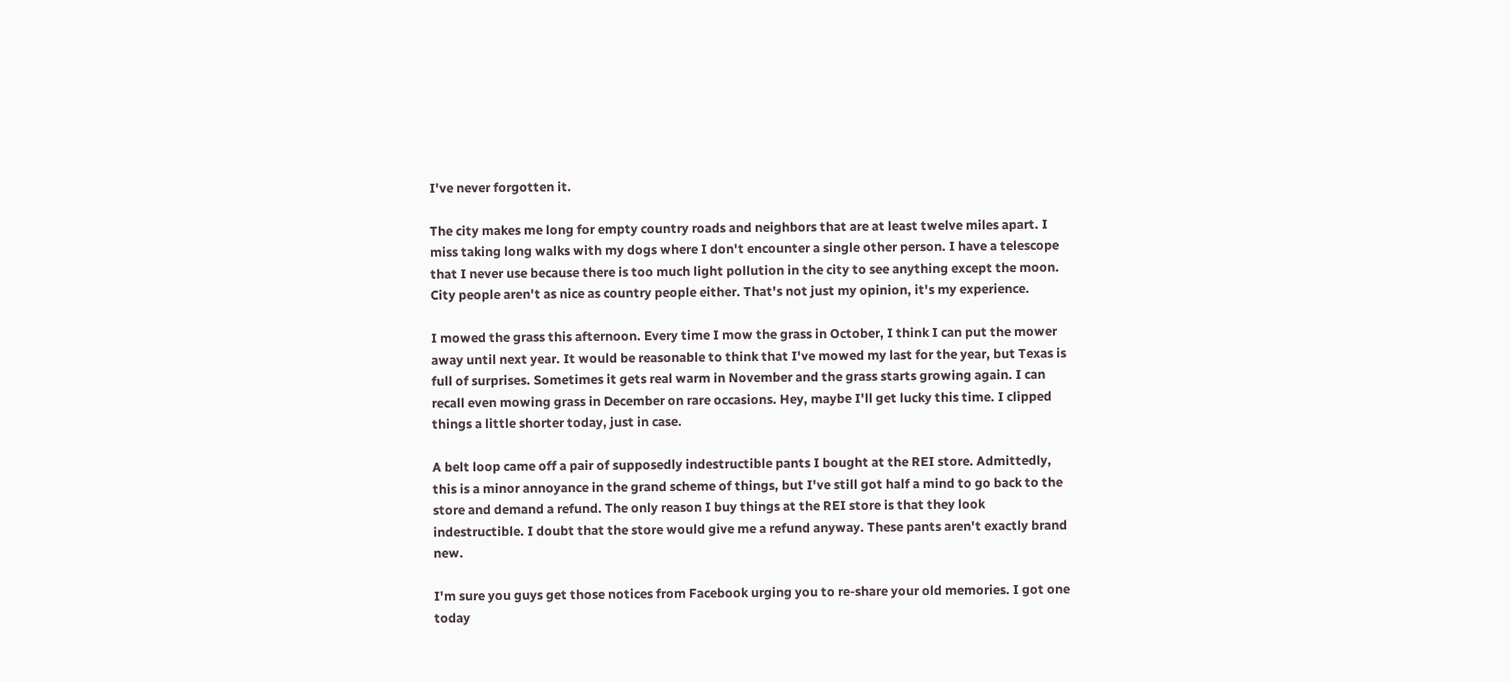I've never forgotten it.

The city makes me long for empty country roads and neighbors that are at least twelve miles apart. I miss taking long walks with my dogs where I don't encounter a single other person. I have a telescope that I never use because there is too much light pollution in the city to see anything except the moon. City people aren't as nice as country people either. That's not just my opinion, it's my experience.

I mowed the grass this afternoon. Every time I mow the grass in October, I think I can put the mower away until next year. It would be reasonable to think that I've mowed my last for the year, but Texas is full of surprises. Sometimes it gets real warm in November and the grass starts growing again. I can recall even mowing grass in December on rare occasions. Hey, maybe I'll get lucky this time. I clipped things a little shorter today, just in case.

A belt loop came off a pair of supposedly indestructible pants I bought at the REI store. Admittedly, this is a minor annoyance in the grand scheme of things, but I've still got half a mind to go back to the store and demand a refund. The only reason I buy things at the REI store is that they look indestructible. I doubt that the store would give me a refund anyway. These pants aren't exactly brand new.

I'm sure you guys get those notices from Facebook urging you to re-share your old memories. I got one today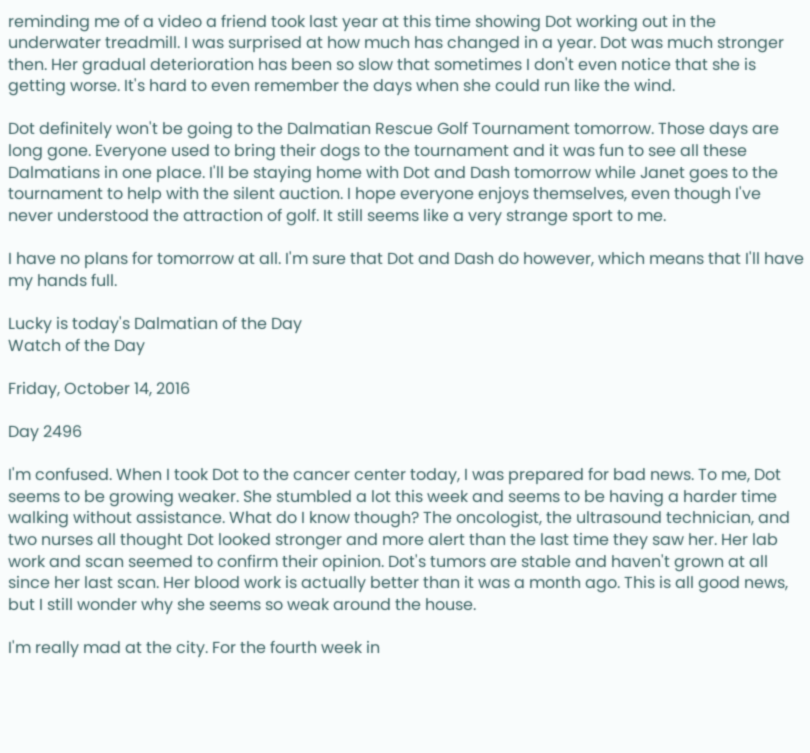reminding me of a video a friend took last year at this time showing Dot working out in the underwater treadmill. I was surprised at how much has changed in a year. Dot was much stronger then. Her gradual deterioration has been so slow that sometimes I don't even notice that she is getting worse. It's hard to even remember the days when she could run like the wind.

Dot definitely won't be going to the Dalmatian Rescue Golf Tournament tomorrow. Those days are long gone. Everyone used to bring their dogs to the tournament and it was fun to see all these Dalmatians in one place. I'll be staying home with Dot and Dash tomorrow while Janet goes to the tournament to help with the silent auction. I hope everyone enjoys themselves, even though I've never understood the attraction of golf. It still seems like a very strange sport to me.

I have no plans for tomorrow at all. I'm sure that Dot and Dash do however, which means that I'll have my hands full.

Lucky is today's Dalmatian of the Day
Watch of the Day

Friday, October 14, 2016

Day 2496

I'm confused. When I took Dot to the cancer center today, I was prepared for bad news. To me, Dot seems to be growing weaker. She stumbled a lot this week and seems to be having a harder time walking without assistance. What do I know though? The oncologist, the ultrasound technician, and two nurses all thought Dot looked stronger and more alert than the last time they saw her. Her lab work and scan seemed to confirm their opinion. Dot's tumors are stable and haven't grown at all since her last scan. Her blood work is actually better than it was a month ago. This is all good news, but I still wonder why she seems so weak around the house.

I'm really mad at the city. For the fourth week in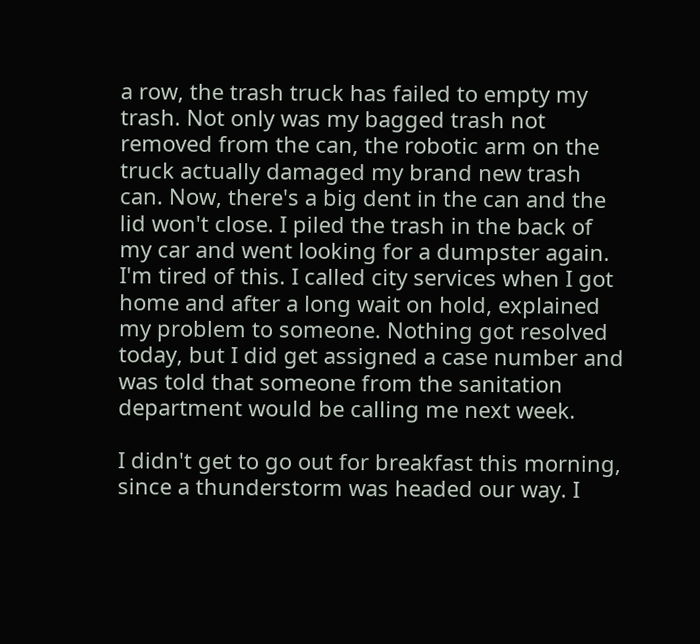a row, the trash truck has failed to empty my trash. Not only was my bagged trash not removed from the can, the robotic arm on the truck actually damaged my brand new trash can. Now, there's a big dent in the can and the lid won't close. I piled the trash in the back of my car and went looking for a dumpster again. I'm tired of this. I called city services when I got home and after a long wait on hold, explained my problem to someone. Nothing got resolved today, but I did get assigned a case number and was told that someone from the sanitation department would be calling me next week.

I didn't get to go out for breakfast this morning, since a thunderstorm was headed our way. I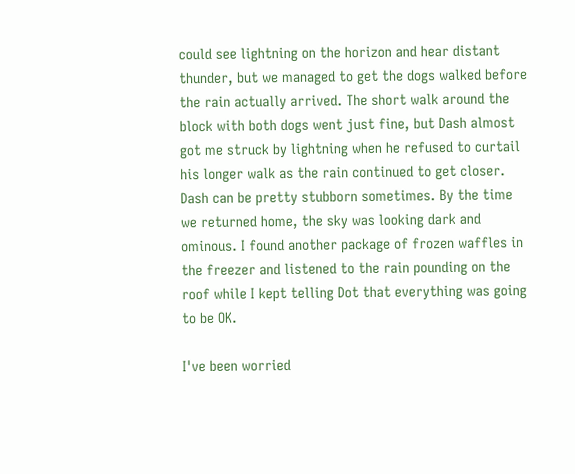could see lightning on the horizon and hear distant thunder, but we managed to get the dogs walked before the rain actually arrived. The short walk around the block with both dogs went just fine, but Dash almost got me struck by lightning when he refused to curtail his longer walk as the rain continued to get closer. Dash can be pretty stubborn sometimes. By the time we returned home, the sky was looking dark and ominous. I found another package of frozen waffles in the freezer and listened to the rain pounding on the roof while I kept telling Dot that everything was going to be OK.

I've been worried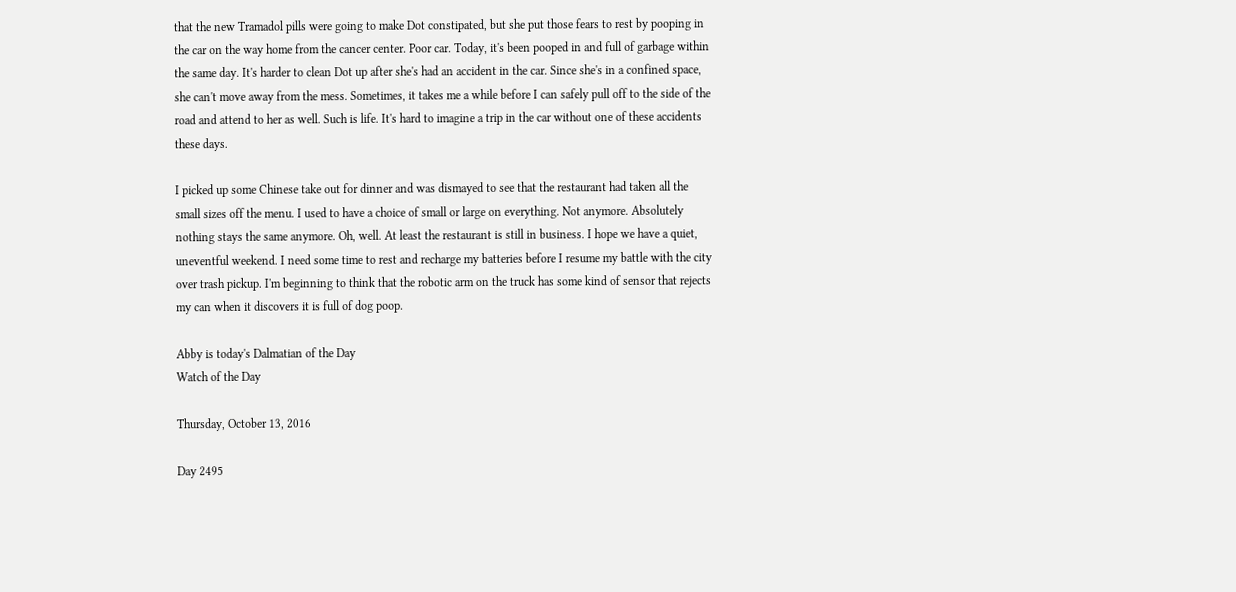that the new Tramadol pills were going to make Dot constipated, but she put those fears to rest by pooping in the car on the way home from the cancer center. Poor car. Today, it's been pooped in and full of garbage within the same day. It's harder to clean Dot up after she's had an accident in the car. Since she's in a confined space, she can't move away from the mess. Sometimes, it takes me a while before I can safely pull off to the side of the road and attend to her as well. Such is life. It's hard to imagine a trip in the car without one of these accidents these days.

I picked up some Chinese take out for dinner and was dismayed to see that the restaurant had taken all the small sizes off the menu. I used to have a choice of small or large on everything. Not anymore. Absolutely nothing stays the same anymore. Oh, well. At least the restaurant is still in business. I hope we have a quiet, uneventful weekend. I need some time to rest and recharge my batteries before I resume my battle with the city over trash pickup. I'm beginning to think that the robotic arm on the truck has some kind of sensor that rejects my can when it discovers it is full of dog poop.

Abby is today's Dalmatian of the Day
Watch of the Day

Thursday, October 13, 2016

Day 2495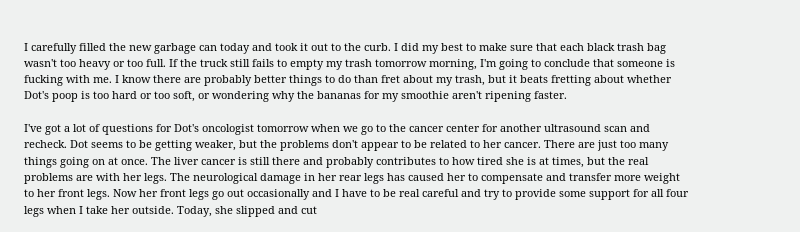I carefully filled the new garbage can today and took it out to the curb. I did my best to make sure that each black trash bag wasn't too heavy or too full. If the truck still fails to empty my trash tomorrow morning, I'm going to conclude that someone is fucking with me. I know there are probably better things to do than fret about my trash, but it beats fretting about whether Dot's poop is too hard or too soft, or wondering why the bananas for my smoothie aren't ripening faster.

I've got a lot of questions for Dot's oncologist tomorrow when we go to the cancer center for another ultrasound scan and recheck. Dot seems to be getting weaker, but the problems don't appear to be related to her cancer. There are just too many things going on at once. The liver cancer is still there and probably contributes to how tired she is at times, but the real problems are with her legs. The neurological damage in her rear legs has caused her to compensate and transfer more weight to her front legs. Now her front legs go out occasionally and I have to be real careful and try to provide some support for all four legs when I take her outside. Today, she slipped and cut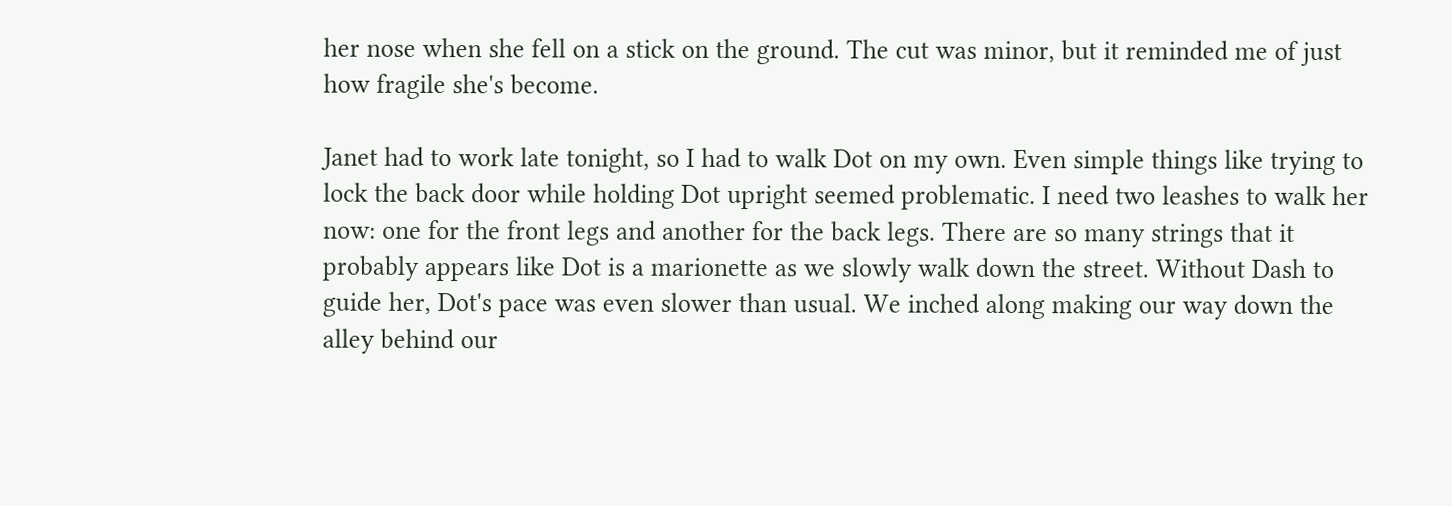her nose when she fell on a stick on the ground. The cut was minor, but it reminded me of just how fragile she's become.

Janet had to work late tonight, so I had to walk Dot on my own. Even simple things like trying to lock the back door while holding Dot upright seemed problematic. I need two leashes to walk her now: one for the front legs and another for the back legs. There are so many strings that it probably appears like Dot is a marionette as we slowly walk down the street. Without Dash to guide her, Dot's pace was even slower than usual. We inched along making our way down the alley behind our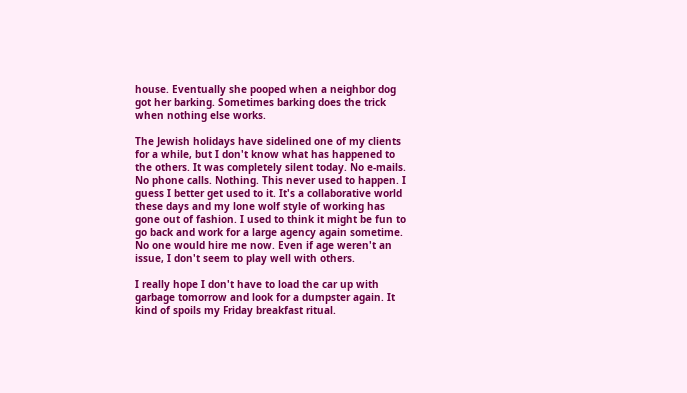house. Eventually she pooped when a neighbor dog got her barking. Sometimes barking does the trick when nothing else works.

The Jewish holidays have sidelined one of my clients for a while, but I don't know what has happened to the others. It was completely silent today. No e-mails. No phone calls. Nothing. This never used to happen. I guess I better get used to it. It's a collaborative world these days and my lone wolf style of working has gone out of fashion. I used to think it might be fun to go back and work for a large agency again sometime. No one would hire me now. Even if age weren't an issue, I don't seem to play well with others.

I really hope I don't have to load the car up with garbage tomorrow and look for a dumpster again. It kind of spoils my Friday breakfast ritual.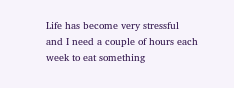Life has become very stressful and I need a couple of hours each week to eat something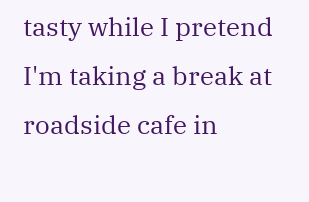tasty while I pretend I'm taking a break at roadside cafe in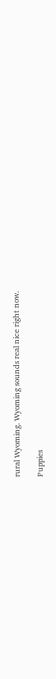rural Wyoming. Wyoming sounds real nice right now.

Puppies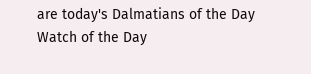are today's Dalmatians of the Day
Watch of the Day